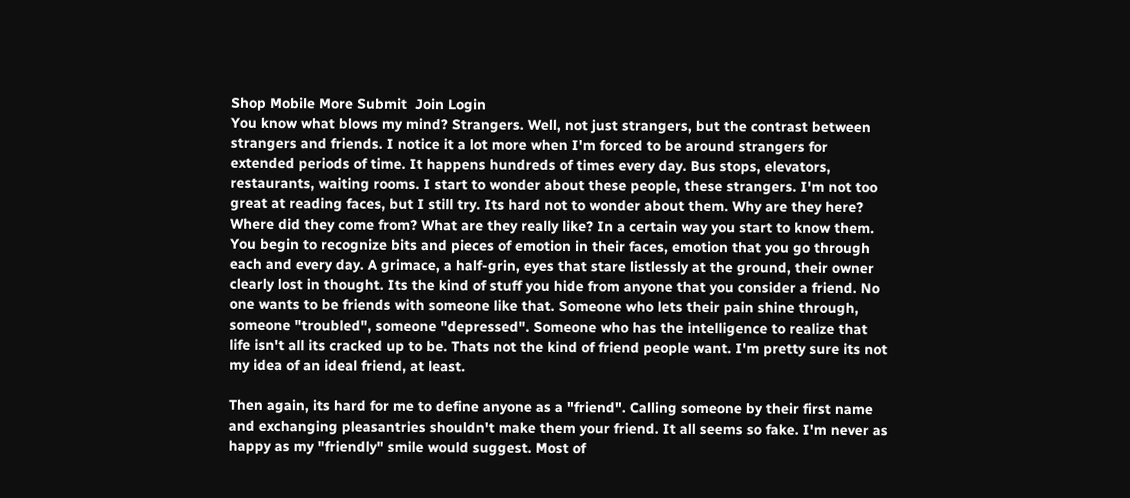Shop Mobile More Submit  Join Login
You know what blows my mind? Strangers. Well, not just strangers, but the contrast between strangers and friends. I notice it a lot more when I'm forced to be around strangers for extended periods of time. It happens hundreds of times every day. Bus stops, elevators, restaurants, waiting rooms. I start to wonder about these people, these strangers. I'm not too great at reading faces, but I still try. Its hard not to wonder about them. Why are they here? Where did they come from? What are they really like? In a certain way you start to know them. You begin to recognize bits and pieces of emotion in their faces, emotion that you go through each and every day. A grimace, a half-grin, eyes that stare listlessly at the ground, their owner clearly lost in thought. Its the kind of stuff you hide from anyone that you consider a friend. No one wants to be friends with someone like that. Someone who lets their pain shine through, someone "troubled", someone "depressed". Someone who has the intelligence to realize that life isn't all its cracked up to be. Thats not the kind of friend people want. I'm pretty sure its not my idea of an ideal friend, at least.

Then again, its hard for me to define anyone as a "friend". Calling someone by their first name and exchanging pleasantries shouldn't make them your friend. It all seems so fake. I'm never as happy as my "friendly" smile would suggest. Most of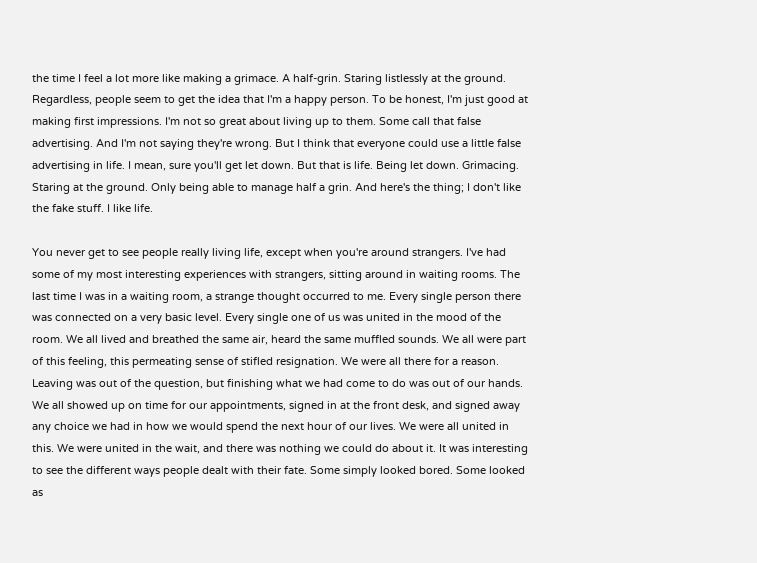the time I feel a lot more like making a grimace. A half-grin. Staring listlessly at the ground. Regardless, people seem to get the idea that I'm a happy person. To be honest, I'm just good at making first impressions. I'm not so great about living up to them. Some call that false advertising. And I'm not saying they're wrong. But I think that everyone could use a little false advertising in life. I mean, sure you'll get let down. But that is life. Being let down. Grimacing. Staring at the ground. Only being able to manage half a grin. And here's the thing; I don't like the fake stuff. I like life.

You never get to see people really living life, except when you're around strangers. I've had some of my most interesting experiences with strangers, sitting around in waiting rooms. The last time I was in a waiting room, a strange thought occurred to me. Every single person there was connected on a very basic level. Every single one of us was united in the mood of the room. We all lived and breathed the same air, heard the same muffled sounds. We all were part of this feeling, this permeating sense of stifled resignation. We were all there for a reason. Leaving was out of the question, but finishing what we had come to do was out of our hands. We all showed up on time for our appointments, signed in at the front desk, and signed away any choice we had in how we would spend the next hour of our lives. We were all united in this. We were united in the wait, and there was nothing we could do about it. It was interesting to see the different ways people dealt with their fate. Some simply looked bored. Some looked as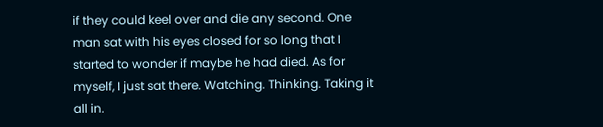if they could keel over and die any second. One man sat with his eyes closed for so long that I started to wonder if maybe he had died. As for myself, I just sat there. Watching. Thinking. Taking it all in.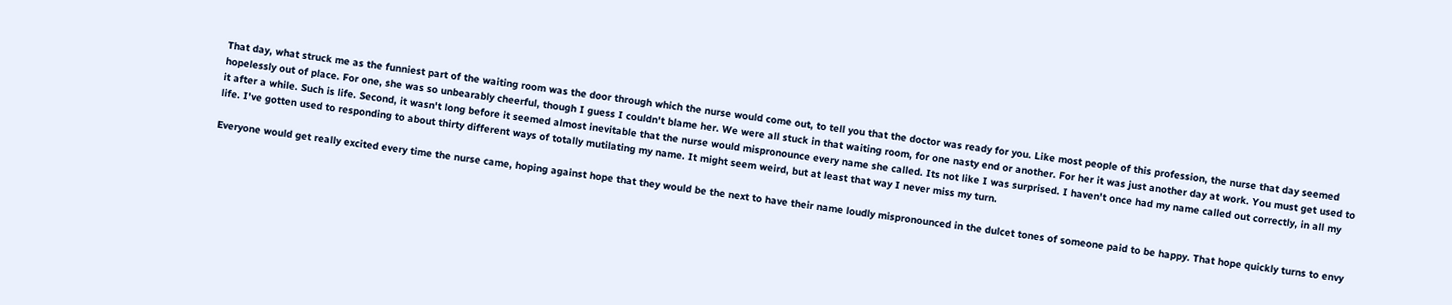That day, what struck me as the funniest part of the waiting room was the door through which the nurse would come out, to tell you that the doctor was ready for you. Like most people of this profession, the nurse that day seemed hopelessly out of place. For one, she was so unbearably cheerful, though I guess I couldn't blame her. We were all stuck in that waiting room, for one nasty end or another. For her it was just another day at work. You must get used to it after a while. Such is life. Second, it wasn't long before it seemed almost inevitable that the nurse would mispronounce every name she called. Its not like I was surprised. I haven't once had my name called out correctly, in all my life. I've gotten used to responding to about thirty different ways of totally mutilating my name. It might seem weird, but at least that way I never miss my turn.

Everyone would get really excited every time the nurse came, hoping against hope that they would be the next to have their name loudly mispronounced in the dulcet tones of someone paid to be happy. That hope quickly turns to envy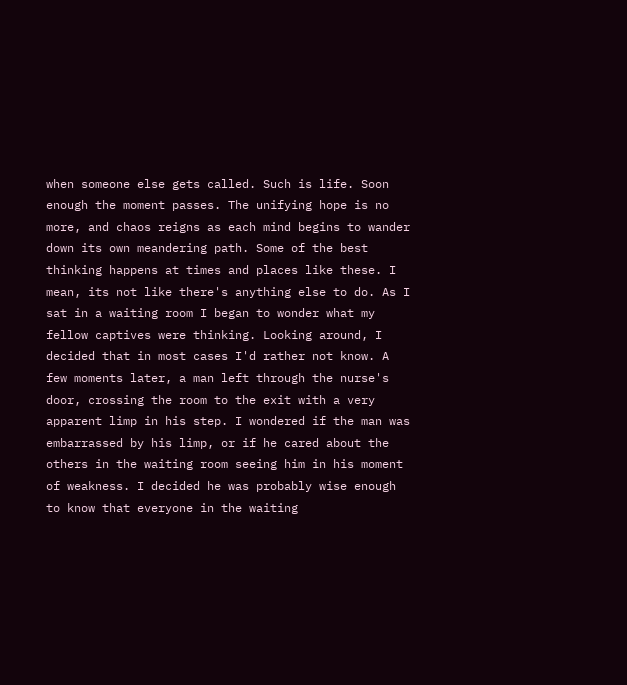when someone else gets called. Such is life. Soon enough the moment passes. The unifying hope is no more, and chaos reigns as each mind begins to wander down its own meandering path. Some of the best thinking happens at times and places like these. I mean, its not like there's anything else to do. As I sat in a waiting room I began to wonder what my fellow captives were thinking. Looking around, I decided that in most cases I'd rather not know. A few moments later, a man left through the nurse's door, crossing the room to the exit with a very apparent limp in his step. I wondered if the man was embarrassed by his limp, or if he cared about the others in the waiting room seeing him in his moment of weakness. I decided he was probably wise enough to know that everyone in the waiting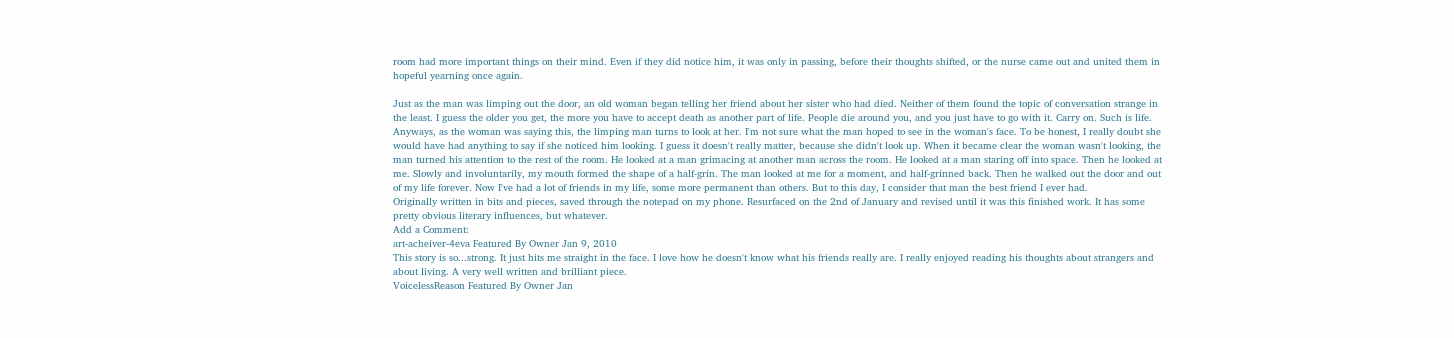room had more important things on their mind. Even if they did notice him, it was only in passing, before their thoughts shifted, or the nurse came out and united them in hopeful yearning once again.

Just as the man was limping out the door, an old woman began telling her friend about her sister who had died. Neither of them found the topic of conversation strange in the least. I guess the older you get, the more you have to accept death as another part of life. People die around you, and you just have to go with it. Carry on. Such is life. Anyways, as the woman was saying this, the limping man turns to look at her. I'm not sure what the man hoped to see in the woman's face. To be honest, I really doubt she would have had anything to say if she noticed him looking. I guess it doesn't really matter, because she didn't look up. When it became clear the woman wasn't looking, the man turned his attention to the rest of the room. He looked at a man grimacing at another man across the room. He looked at a man staring off into space. Then he looked at me. Slowly and involuntarily, my mouth formed the shape of a half-grin. The man looked at me for a moment, and half-grinned back. Then he walked out the door and out of my life forever. Now I've had a lot of friends in my life, some more permanent than others. But to this day, I consider that man the best friend I ever had.
Originally written in bits and pieces, saved through the notepad on my phone. Resurfaced on the 2nd of January and revised until it was this finished work. It has some pretty obvious literary influences, but whatever.
Add a Comment:
art-acheiver-4eva Featured By Owner Jan 9, 2010
This story is so...strong. It just hits me straight in the face. I love how he doesn't know what his friends really are. I really enjoyed reading his thoughts about strangers and about living. A very well written and brilliant piece.
VoicelessReason Featured By Owner Jan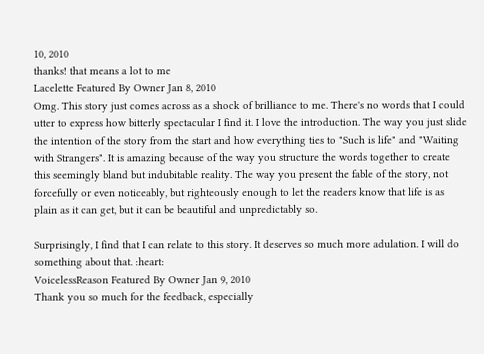10, 2010
thanks! that means a lot to me
Lacelette Featured By Owner Jan 8, 2010
Omg. This story just comes across as a shock of brilliance to me. There's no words that I could utter to express how bitterly spectacular I find it. I love the introduction. The way you just slide the intention of the story from the start and how everything ties to "Such is life" and "Waiting with Strangers". It is amazing because of the way you structure the words together to create this seemingly bland but indubitable reality. The way you present the fable of the story, not forcefully or even noticeably, but righteously enough to let the readers know that life is as plain as it can get, but it can be beautiful and unpredictably so.

Surprisingly, I find that I can relate to this story. It deserves so much more adulation. I will do something about that. :heart:
VoicelessReason Featured By Owner Jan 9, 2010
Thank you so much for the feedback, especially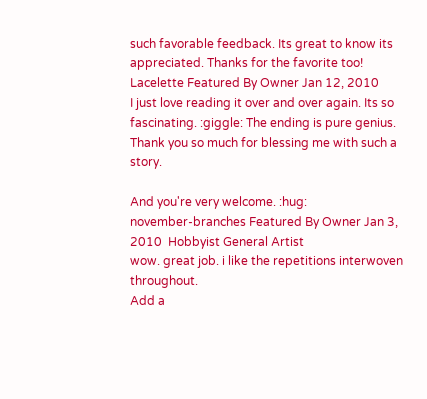such favorable feedback. Its great to know its appreciated. Thanks for the favorite too!
Lacelette Featured By Owner Jan 12, 2010
I just love reading it over and over again. Its so fascinating. :giggle: The ending is pure genius. Thank you so much for blessing me with such a story.

And you're very welcome. :hug:
november-branches Featured By Owner Jan 3, 2010  Hobbyist General Artist
wow. great job. i like the repetitions interwoven throughout.
Add a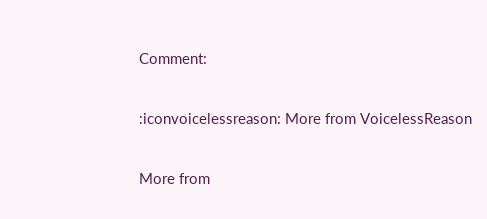Comment:

:iconvoicelessreason: More from VoicelessReason

More from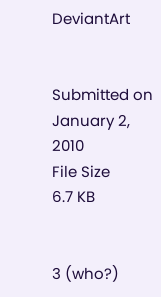DeviantArt


Submitted on
January 2, 2010
File Size
6.7 KB


3 (who?)